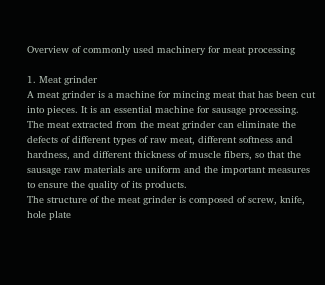Overview of commonly used machinery for meat processing

1. Meat grinder
A meat grinder is a machine for mincing meat that has been cut into pieces. It is an essential machine for sausage processing. The meat extracted from the meat grinder can eliminate the defects of different types of raw meat, different softness and hardness, and different thickness of muscle fibers, so that the sausage raw materials are uniform and the important measures to ensure the quality of its products.
The structure of the meat grinder is composed of screw, knife, hole plate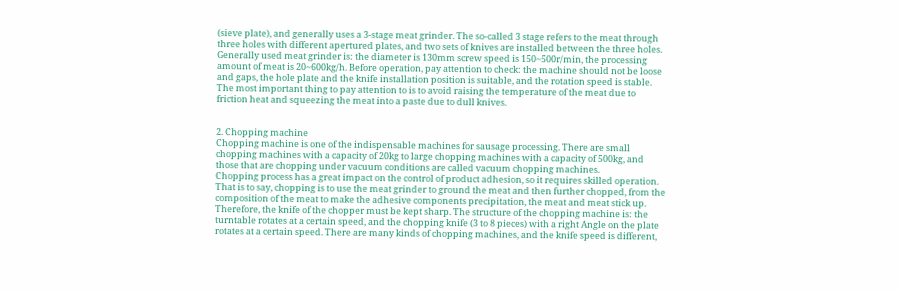(sieve plate), and generally uses a 3-stage meat grinder. The so-called 3 stage refers to the meat through three holes with different apertured plates, and two sets of knives are installed between the three holes. Generally used meat grinder is: the diameter is 130mm screw speed is 150~500r/min, the processing amount of meat is 20~600kg/h. Before operation, pay attention to check: the machine should not be loose and gaps, the hole plate and the knife installation position is suitable, and the rotation speed is stable. The most important thing to pay attention to is to avoid raising the temperature of the meat due to friction heat and squeezing the meat into a paste due to dull knives.


2. Chopping machine
Chopping machine is one of the indispensable machines for sausage processing. There are small chopping machines with a capacity of 20kg to large chopping machines with a capacity of 500kg, and those that are chopping under vacuum conditions are called vacuum chopping machines.
Chopping process has a great impact on the control of product adhesion, so it requires skilled operation. That is to say, chopping is to use the meat grinder to ground the meat and then further chopped, from the composition of the meat to make the adhesive components precipitation, the meat and meat stick up. Therefore, the knife of the chopper must be kept sharp. The structure of the chopping machine is: the turntable rotates at a certain speed, and the chopping knife (3 to 8 pieces) with a right Angle on the plate rotates at a certain speed. There are many kinds of chopping machines, and the knife speed is different,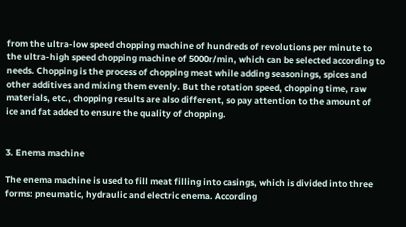from the ultra-low speed chopping machine of hundreds of revolutions per minute to the ultra-high speed chopping machine of 5000r/min, which can be selected according to needs. Chopping is the process of chopping meat while adding seasonings, spices and other additives and mixing them evenly. But the rotation speed, chopping time, raw materials, etc., chopping results are also different, so pay attention to the amount of ice and fat added to ensure the quality of chopping.


3. Enema machine

The enema machine is used to fill meat filling into casings, which is divided into three forms: pneumatic, hydraulic and electric enema. According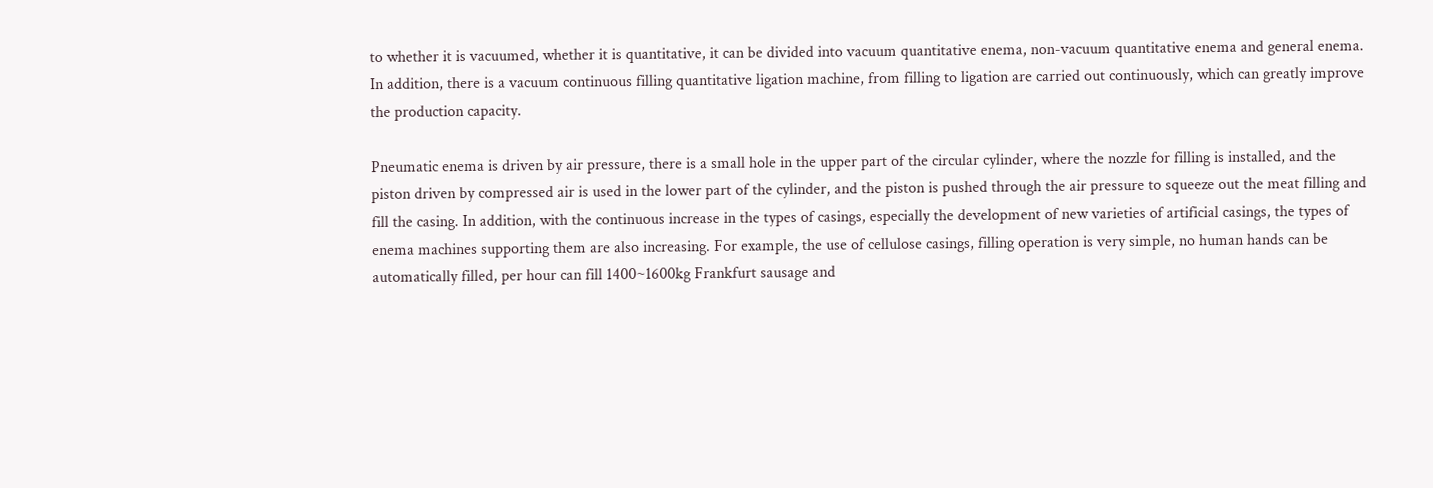to whether it is vacuumed, whether it is quantitative, it can be divided into vacuum quantitative enema, non-vacuum quantitative enema and general enema. In addition, there is a vacuum continuous filling quantitative ligation machine, from filling to ligation are carried out continuously, which can greatly improve the production capacity.

Pneumatic enema is driven by air pressure, there is a small hole in the upper part of the circular cylinder, where the nozzle for filling is installed, and the piston driven by compressed air is used in the lower part of the cylinder, and the piston is pushed through the air pressure to squeeze out the meat filling and fill the casing. In addition, with the continuous increase in the types of casings, especially the development of new varieties of artificial casings, the types of enema machines supporting them are also increasing. For example, the use of cellulose casings, filling operation is very simple, no human hands can be automatically filled, per hour can fill 1400~1600kg Frankfurt sausage and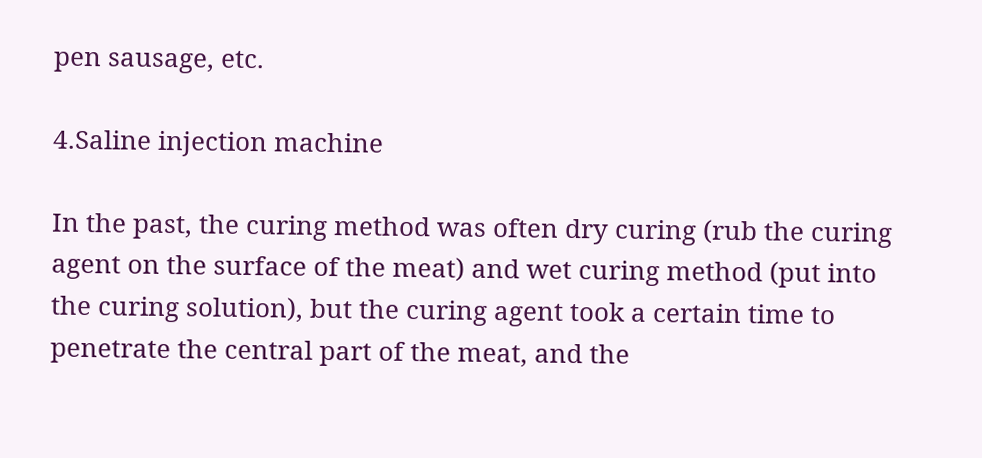pen sausage, etc.

4.Saline injection machine

In the past, the curing method was often dry curing (rub the curing agent on the surface of the meat) and wet curing method (put into the curing solution), but the curing agent took a certain time to penetrate the central part of the meat, and the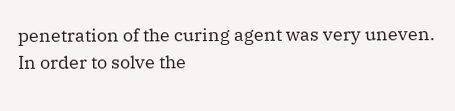penetration of the curing agent was very uneven.
In order to solve the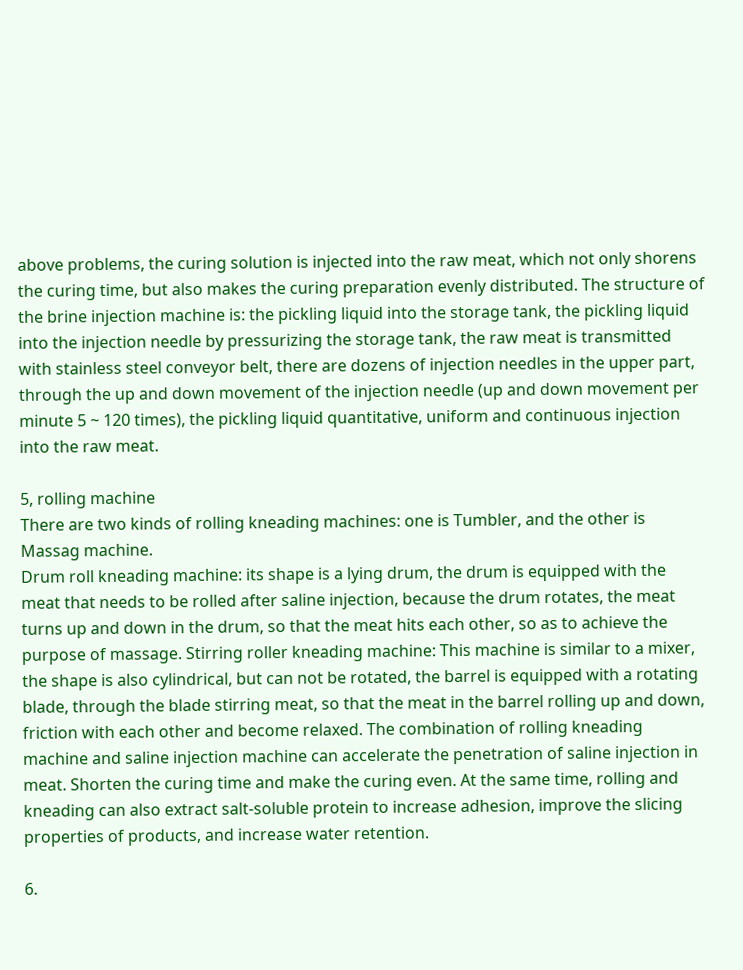above problems, the curing solution is injected into the raw meat, which not only shorens the curing time, but also makes the curing preparation evenly distributed. The structure of the brine injection machine is: the pickling liquid into the storage tank, the pickling liquid into the injection needle by pressurizing the storage tank, the raw meat is transmitted with stainless steel conveyor belt, there are dozens of injection needles in the upper part, through the up and down movement of the injection needle (up and down movement per minute 5 ~ 120 times), the pickling liquid quantitative, uniform and continuous injection into the raw meat.

5, rolling machine
There are two kinds of rolling kneading machines: one is Tumbler, and the other is Massag machine.
Drum roll kneading machine: its shape is a lying drum, the drum is equipped with the meat that needs to be rolled after saline injection, because the drum rotates, the meat turns up and down in the drum, so that the meat hits each other, so as to achieve the purpose of massage. Stirring roller kneading machine: This machine is similar to a mixer, the shape is also cylindrical, but can not be rotated, the barrel is equipped with a rotating blade, through the blade stirring meat, so that the meat in the barrel rolling up and down, friction with each other and become relaxed. The combination of rolling kneading machine and saline injection machine can accelerate the penetration of saline injection in meat. Shorten the curing time and make the curing even. At the same time, rolling and kneading can also extract salt-soluble protein to increase adhesion, improve the slicing properties of products, and increase water retention.

6.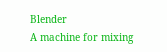Blender
A machine for mixing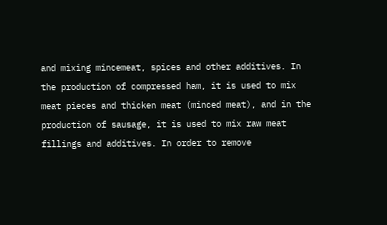and mixing mincemeat, spices and other additives. In the production of compressed ham, it is used to mix meat pieces and thicken meat (minced meat), and in the production of sausage, it is used to mix raw meat fillings and additives. In order to remove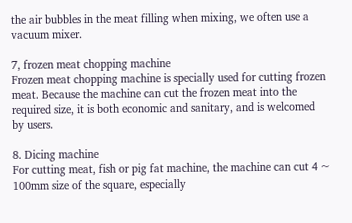the air bubbles in the meat filling when mixing, we often use a vacuum mixer.

7, frozen meat chopping machine
Frozen meat chopping machine is specially used for cutting frozen meat. Because the machine can cut the frozen meat into the required size, it is both economic and sanitary, and is welcomed by users.

8. Dicing machine
For cutting meat, fish or pig fat machine, the machine can cut 4 ~ 100mm size of the square, especially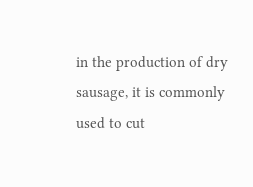in the production of dry sausage, it is commonly used to cut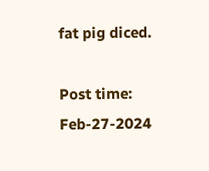fat pig diced.

Post time: Feb-27-2024